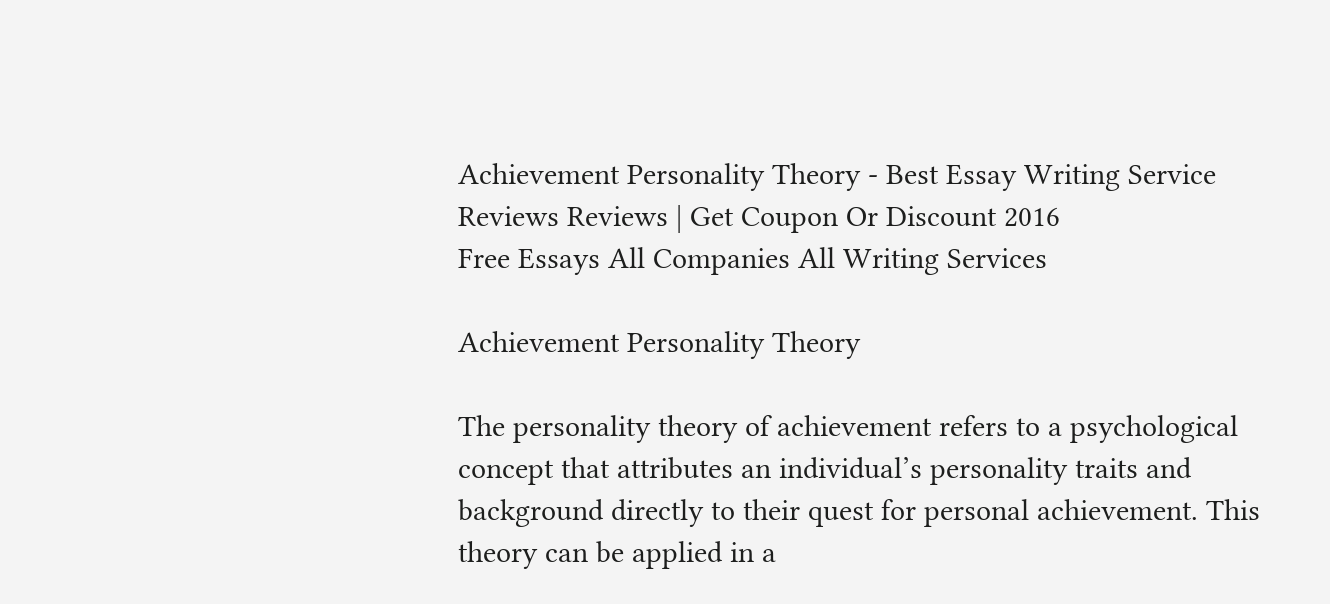Achievement Personality Theory - Best Essay Writing Service Reviews Reviews | Get Coupon Or Discount 2016
Free Essays All Companies All Writing Services

Achievement Personality Theory

The personality theory of achievement refers to a psychological concept that attributes an individual’s personality traits and background directly to their quest for personal achievement. This theory can be applied in a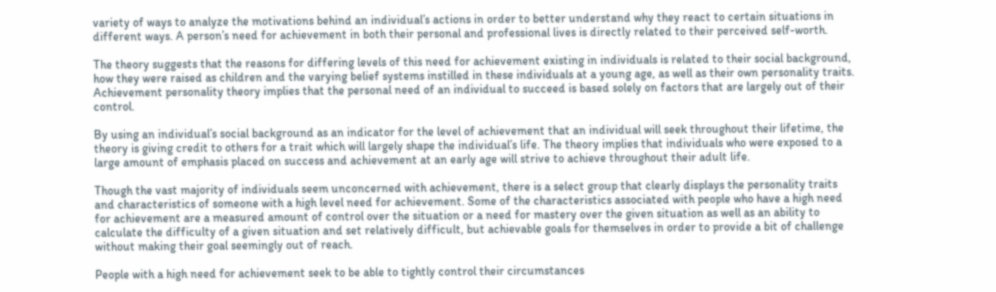variety of ways to analyze the motivations behind an individual’s actions in order to better understand why they react to certain situations in different ways. A person’s need for achievement in both their personal and professional lives is directly related to their perceived self-worth.

The theory suggests that the reasons for differing levels of this need for achievement existing in individuals is related to their social background, how they were raised as children and the varying belief systems instilled in these individuals at a young age, as well as their own personality traits. Achievement personality theory implies that the personal need of an individual to succeed is based solely on factors that are largely out of their control.

By using an individual’s social background as an indicator for the level of achievement that an individual will seek throughout their lifetime, the theory is giving credit to others for a trait which will largely shape the individual’s life. The theory implies that individuals who were exposed to a large amount of emphasis placed on success and achievement at an early age will strive to achieve throughout their adult life.

Though the vast majority of individuals seem unconcerned with achievement, there is a select group that clearly displays the personality traits and characteristics of someone with a high level need for achievement. Some of the characteristics associated with people who have a high need for achievement are a measured amount of control over the situation or a need for mastery over the given situation as well as an ability to calculate the difficulty of a given situation and set relatively difficult, but achievable goals for themselves in order to provide a bit of challenge without making their goal seemingly out of reach.

People with a high need for achievement seek to be able to tightly control their circumstances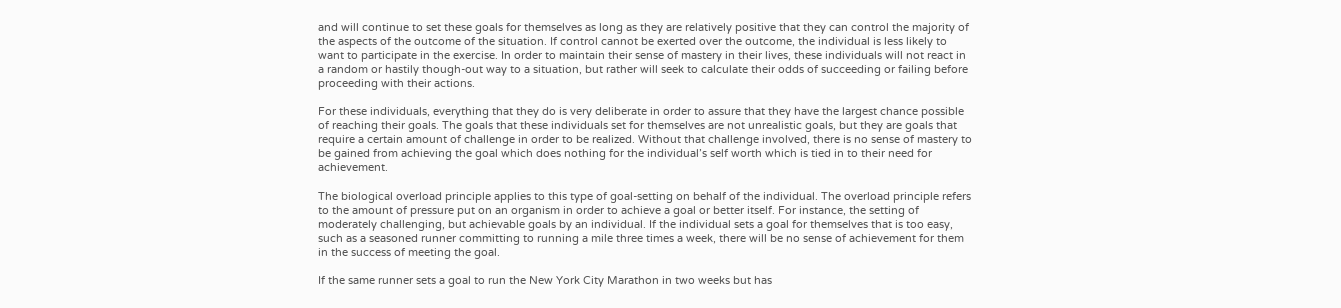and will continue to set these goals for themselves as long as they are relatively positive that they can control the majority of the aspects of the outcome of the situation. If control cannot be exerted over the outcome, the individual is less likely to want to participate in the exercise. In order to maintain their sense of mastery in their lives, these individuals will not react in a random or hastily though-out way to a situation, but rather will seek to calculate their odds of succeeding or failing before proceeding with their actions.

For these individuals, everything that they do is very deliberate in order to assure that they have the largest chance possible of reaching their goals. The goals that these individuals set for themselves are not unrealistic goals, but they are goals that require a certain amount of challenge in order to be realized. Without that challenge involved, there is no sense of mastery to be gained from achieving the goal which does nothing for the individual’s self worth which is tied in to their need for achievement.

The biological overload principle applies to this type of goal-setting on behalf of the individual. The overload principle refers to the amount of pressure put on an organism in order to achieve a goal or better itself. For instance, the setting of moderately challenging, but achievable goals by an individual. If the individual sets a goal for themselves that is too easy, such as a seasoned runner committing to running a mile three times a week, there will be no sense of achievement for them in the success of meeting the goal.

If the same runner sets a goal to run the New York City Marathon in two weeks but has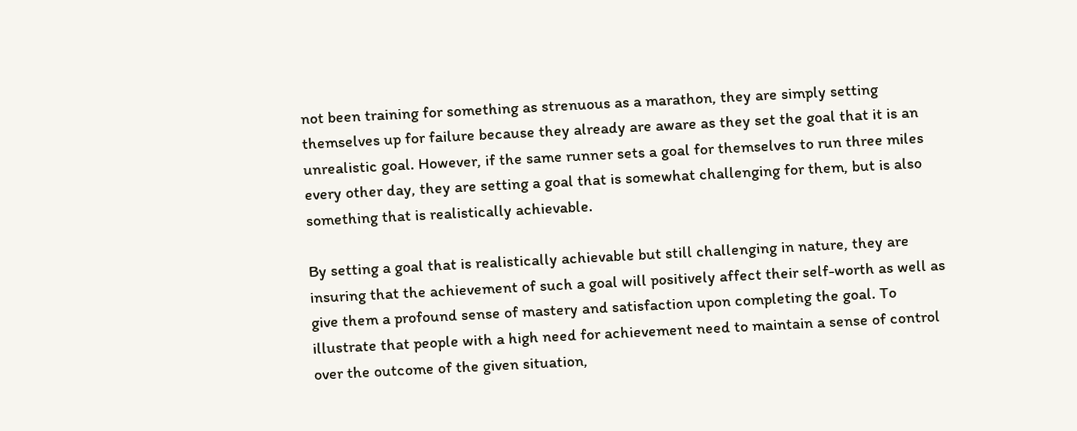not been training for something as strenuous as a marathon, they are simply setting themselves up for failure because they already are aware as they set the goal that it is an unrealistic goal. However, if the same runner sets a goal for themselves to run three miles every other day, they are setting a goal that is somewhat challenging for them, but is also something that is realistically achievable.

By setting a goal that is realistically achievable but still challenging in nature, they are insuring that the achievement of such a goal will positively affect their self-worth as well as give them a profound sense of mastery and satisfaction upon completing the goal. To illustrate that people with a high need for achievement need to maintain a sense of control over the outcome of the given situation,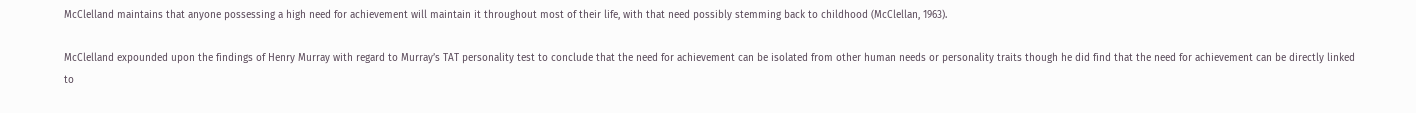McClelland maintains that anyone possessing a high need for achievement will maintain it throughout most of their life, with that need possibly stemming back to childhood (McClellan, 1963).

McClelland expounded upon the findings of Henry Murray with regard to Murray’s TAT personality test to conclude that the need for achievement can be isolated from other human needs or personality traits though he did find that the need for achievement can be directly linked to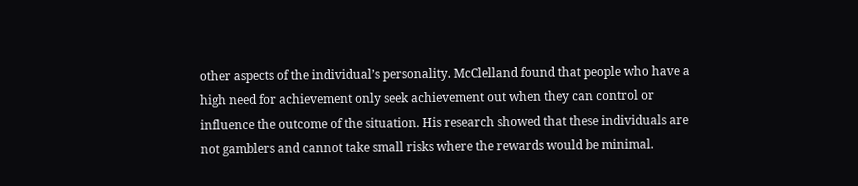other aspects of the individual’s personality. McClelland found that people who have a high need for achievement only seek achievement out when they can control or influence the outcome of the situation. His research showed that these individuals are not gamblers and cannot take small risks where the rewards would be minimal.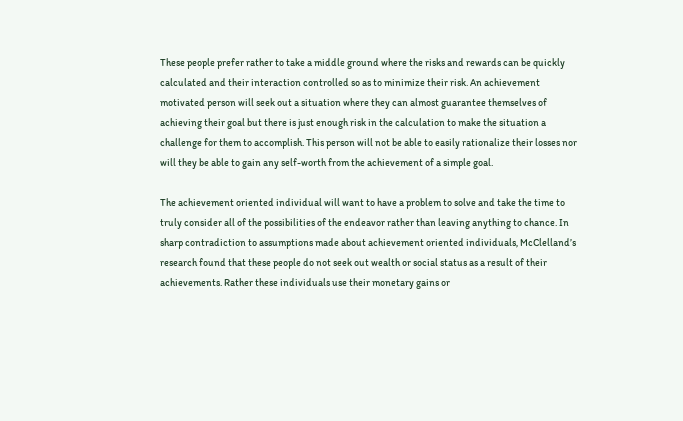These people prefer rather to take a middle ground where the risks and rewards can be quickly calculated and their interaction controlled so as to minimize their risk. An achievement motivated person will seek out a situation where they can almost guarantee themselves of achieving their goal but there is just enough risk in the calculation to make the situation a challenge for them to accomplish. This person will not be able to easily rationalize their losses nor will they be able to gain any self-worth from the achievement of a simple goal.

The achievement oriented individual will want to have a problem to solve and take the time to truly consider all of the possibilities of the endeavor rather than leaving anything to chance. In sharp contradiction to assumptions made about achievement oriented individuals, McClelland’s research found that these people do not seek out wealth or social status as a result of their achievements. Rather these individuals use their monetary gains or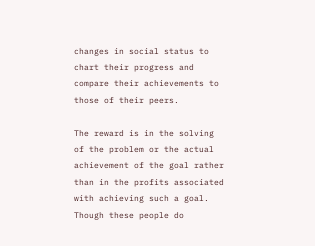changes in social status to chart their progress and compare their achievements to those of their peers.

The reward is in the solving of the problem or the actual achievement of the goal rather than in the profits associated with achieving such a goal. Though these people do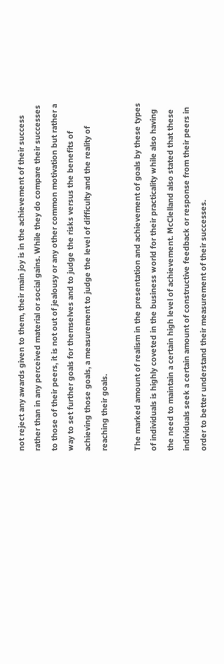not reject any awards given to them, their main joy is in the achievement of their success rather than in any perceived material or social gains. While they do compare their successes to those of their peers, it is not out of jealousy or any other common motivation but rather a way to set further goals for themselves and to judge the risks versus the benefits of achieving those goals, a measurement to judge the level of difficulty and the reality of reaching their goals.

The marked amount of realism in the presentation and achievement of goals by these types of individuals is highly coveted in the business world for their practicality while also having the need to maintain a certain high level of achievement. McClelland also stated that these individuals seek a certain amount of constructive feedback or response from their peers in order to better understand their measurement of their successes.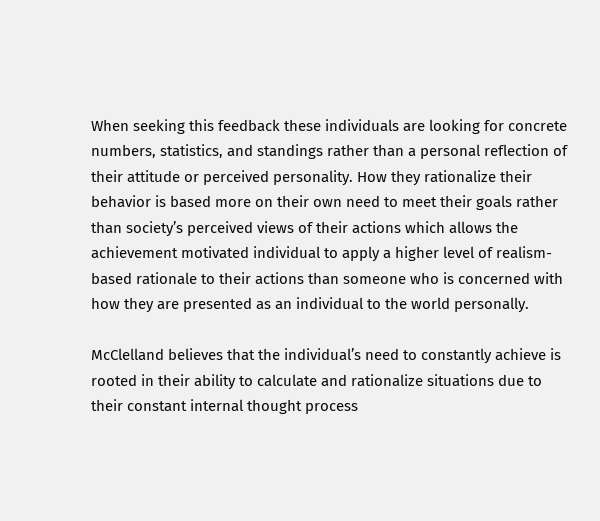When seeking this feedback these individuals are looking for concrete numbers, statistics, and standings rather than a personal reflection of their attitude or perceived personality. How they rationalize their behavior is based more on their own need to meet their goals rather than society’s perceived views of their actions which allows the achievement motivated individual to apply a higher level of realism-based rationale to their actions than someone who is concerned with how they are presented as an individual to the world personally.

McClelland believes that the individual’s need to constantly achieve is rooted in their ability to calculate and rationalize situations due to their constant internal thought process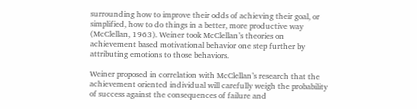surrounding how to improve their odds of achieving their goal, or simplified, how to do things in a better, more productive way (McClellan, 1963). Weiner took McClellan’s theories on achievement based motivational behavior one step further by attributing emotions to those behaviors.

Weiner proposed in correlation with McClellan’s research that the achievement oriented individual will carefully weigh the probability of success against the consequences of failure and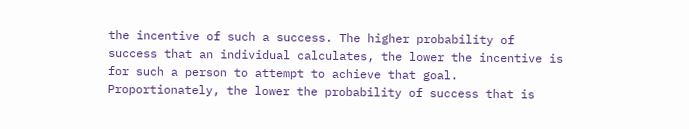the incentive of such a success. The higher probability of success that an individual calculates, the lower the incentive is for such a person to attempt to achieve that goal. Proportionately, the lower the probability of success that is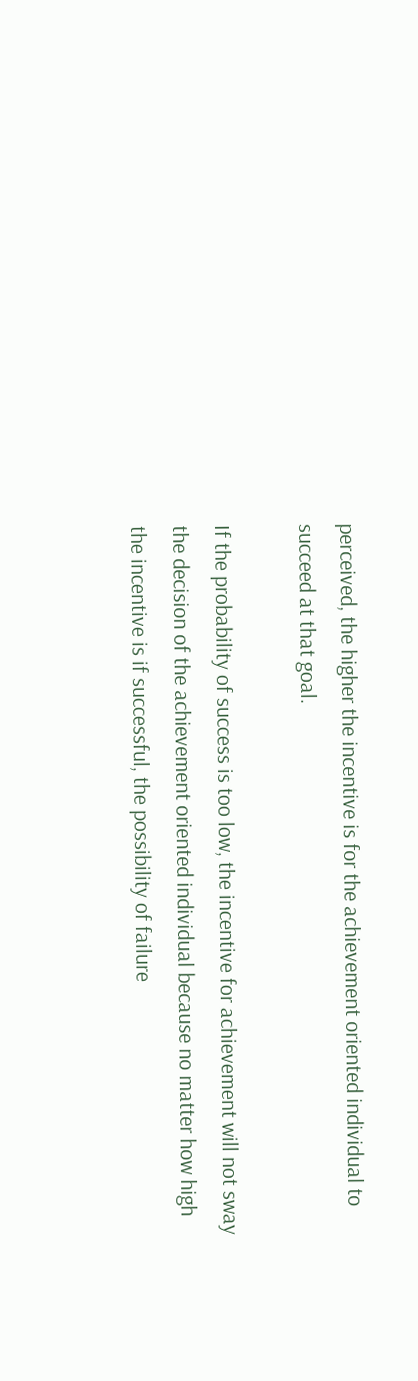perceived, the higher the incentive is for the achievement oriented individual to succeed at that goal.

If the probability of success is too low, the incentive for achievement will not sway the decision of the achievement oriented individual because no matter how high the incentive is if successful, the possibility of failure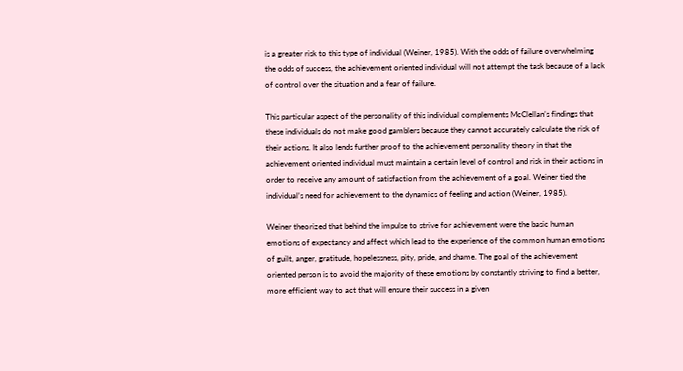is a greater risk to this type of individual (Weiner, 1985). With the odds of failure overwhelming the odds of success, the achievement oriented individual will not attempt the task because of a lack of control over the situation and a fear of failure.

This particular aspect of the personality of this individual complements McClellan’s findings that these individuals do not make good gamblers because they cannot accurately calculate the risk of their actions. It also lends further proof to the achievement personality theory in that the achievement oriented individual must maintain a certain level of control and risk in their actions in order to receive any amount of satisfaction from the achievement of a goal. Weiner tied the individual’s need for achievement to the dynamics of feeling and action (Weiner, 1985).

Weiner theorized that behind the impulse to strive for achievement were the basic human emotions of expectancy and affect which lead to the experience of the common human emotions of guilt, anger, gratitude, hopelessness, pity, pride, and shame. The goal of the achievement oriented person is to avoid the majority of these emotions by constantly striving to find a better, more efficient way to act that will ensure their success in a given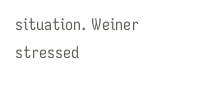situation. Weiner stressed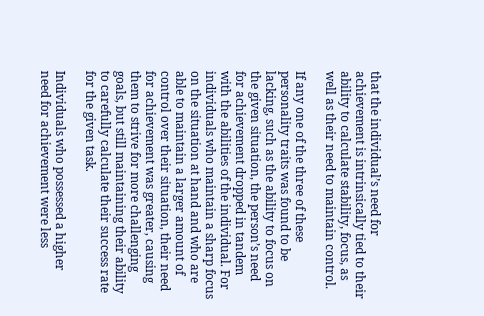that the individual’s need for achievement is intrinsically tied to their ability to calculate stability, focus, as well as their need to maintain control.

If any one of the three of these personality traits was found to be lacking, such as the ability to focus on the given situation, the person’s need for achievement dropped in tandem with the abilities of the individual. For individuals who maintain a sharp focus on the situation at hand and who are able to maintain a larger amount of control over their situation, their need for achievement was greater, causing them to strive for more challenging goals, but still maintaining their ability to carefully calculate their success rate for the given task.

Individuals who possessed a higher need for achievement were less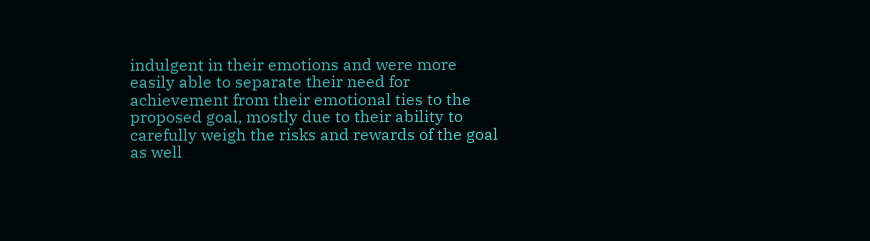indulgent in their emotions and were more easily able to separate their need for achievement from their emotional ties to the proposed goal, mostly due to their ability to carefully weigh the risks and rewards of the goal as well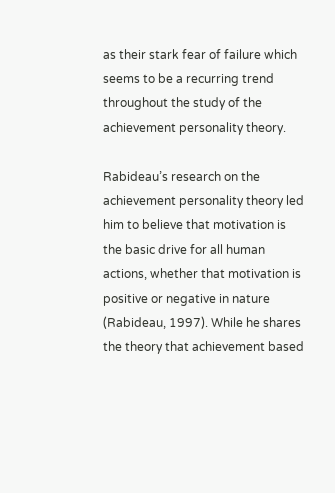as their stark fear of failure which seems to be a recurring trend throughout the study of the achievement personality theory.

Rabideau’s research on the achievement personality theory led him to believe that motivation is the basic drive for all human actions, whether that motivation is positive or negative in nature (Rabideau, 1997). While he shares the theory that achievement based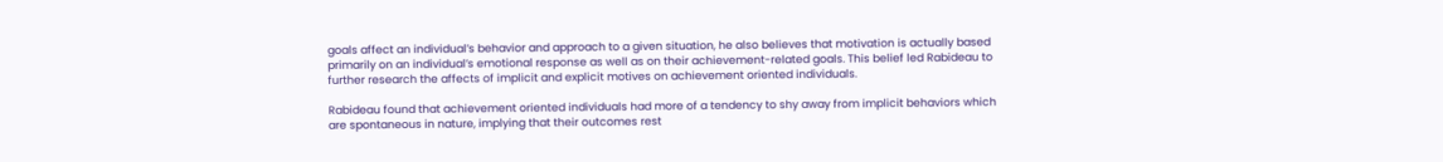goals affect an individual’s behavior and approach to a given situation, he also believes that motivation is actually based primarily on an individual’s emotional response as well as on their achievement-related goals. This belief led Rabideau to further research the affects of implicit and explicit motives on achievement oriented individuals.

Rabideau found that achievement oriented individuals had more of a tendency to shy away from implicit behaviors which are spontaneous in nature, implying that their outcomes rest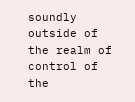soundly outside of the realm of control of the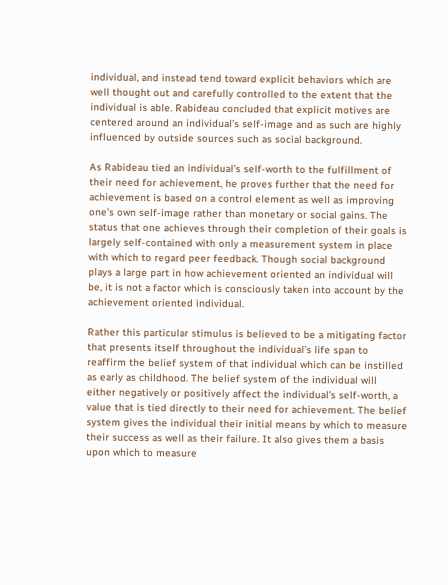individual, and instead tend toward explicit behaviors which are well thought out and carefully controlled to the extent that the individual is able. Rabideau concluded that explicit motives are centered around an individual’s self-image and as such are highly influenced by outside sources such as social background.

As Rabideau tied an individual’s self-worth to the fulfillment of their need for achievement, he proves further that the need for achievement is based on a control element as well as improving one’s own self-image rather than monetary or social gains. The status that one achieves through their completion of their goals is largely self-contained with only a measurement system in place with which to regard peer feedback. Though social background plays a large part in how achievement oriented an individual will be, it is not a factor which is consciously taken into account by the achievement oriented individual.

Rather this particular stimulus is believed to be a mitigating factor that presents itself throughout the individual’s life span to reaffirm the belief system of that individual which can be instilled as early as childhood. The belief system of the individual will either negatively or positively affect the individual’s self-worth, a value that is tied directly to their need for achievement. The belief system gives the individual their initial means by which to measure their success as well as their failure. It also gives them a basis upon which to measure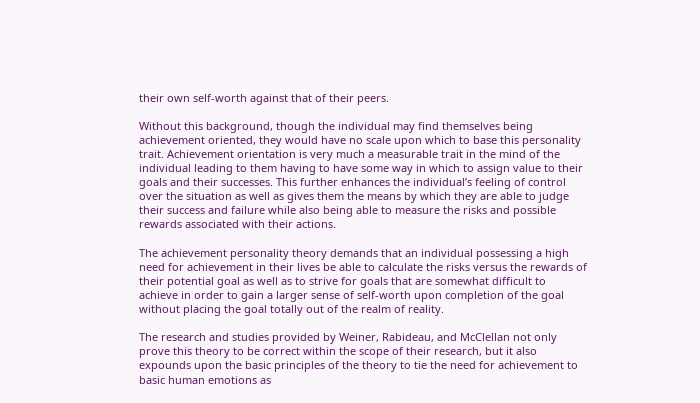their own self-worth against that of their peers.

Without this background, though the individual may find themselves being achievement oriented, they would have no scale upon which to base this personality trait. Achievement orientation is very much a measurable trait in the mind of the individual leading to them having to have some way in which to assign value to their goals and their successes. This further enhances the individual’s feeling of control over the situation as well as gives them the means by which they are able to judge their success and failure while also being able to measure the risks and possible rewards associated with their actions.

The achievement personality theory demands that an individual possessing a high need for achievement in their lives be able to calculate the risks versus the rewards of their potential goal as well as to strive for goals that are somewhat difficult to achieve in order to gain a larger sense of self-worth upon completion of the goal without placing the goal totally out of the realm of reality.

The research and studies provided by Weiner, Rabideau, and McClellan not only prove this theory to be correct within the scope of their research, but it also expounds upon the basic principles of the theory to tie the need for achievement to basic human emotions as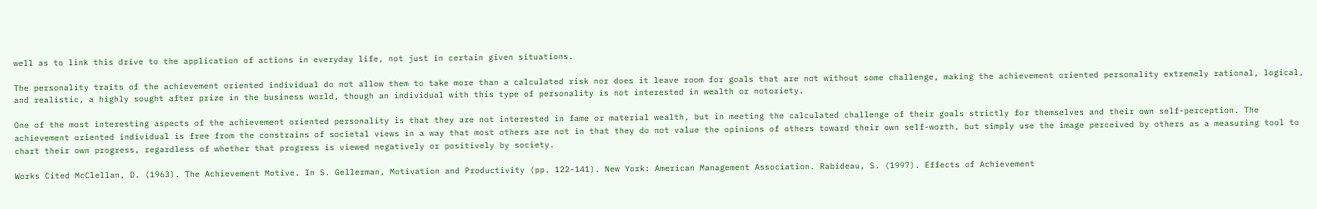well as to link this drive to the application of actions in everyday life, not just in certain given situations.

The personality traits of the achievement oriented individual do not allow them to take more than a calculated risk nor does it leave room for goals that are not without some challenge, making the achievement oriented personality extremely rational, logical, and realistic, a highly sought after prize in the business world, though an individual with this type of personality is not interested in wealth or notoriety.

One of the most interesting aspects of the achievement oriented personality is that they are not interested in fame or material wealth, but in meeting the calculated challenge of their goals strictly for themselves and their own self-perception. The achievement oriented individual is free from the constrains of societal views in a way that most others are not in that they do not value the opinions of others toward their own self-worth, but simply use the image perceived by others as a measuring tool to chart their own progress, regardless of whether that progress is viewed negatively or positively by society.

Works Cited McClellan, D. (1963). The Achievement Motive. In S. Gellerman, Motivation and Productivity (pp. 122-141). New York: American Management Association. Rabideau, S. (1997). Effects of Achievement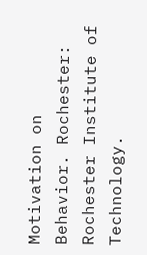Motivation on Behavior. Rochester: Rochester Institute of Technology.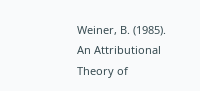Weiner, B. (1985). An Attributional Theory of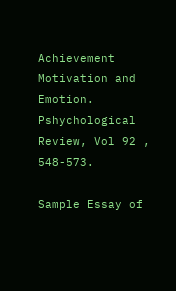Achievement Motivation and Emotion. Pshychological Review, Vol 92 , 548-573.

Sample Essay of